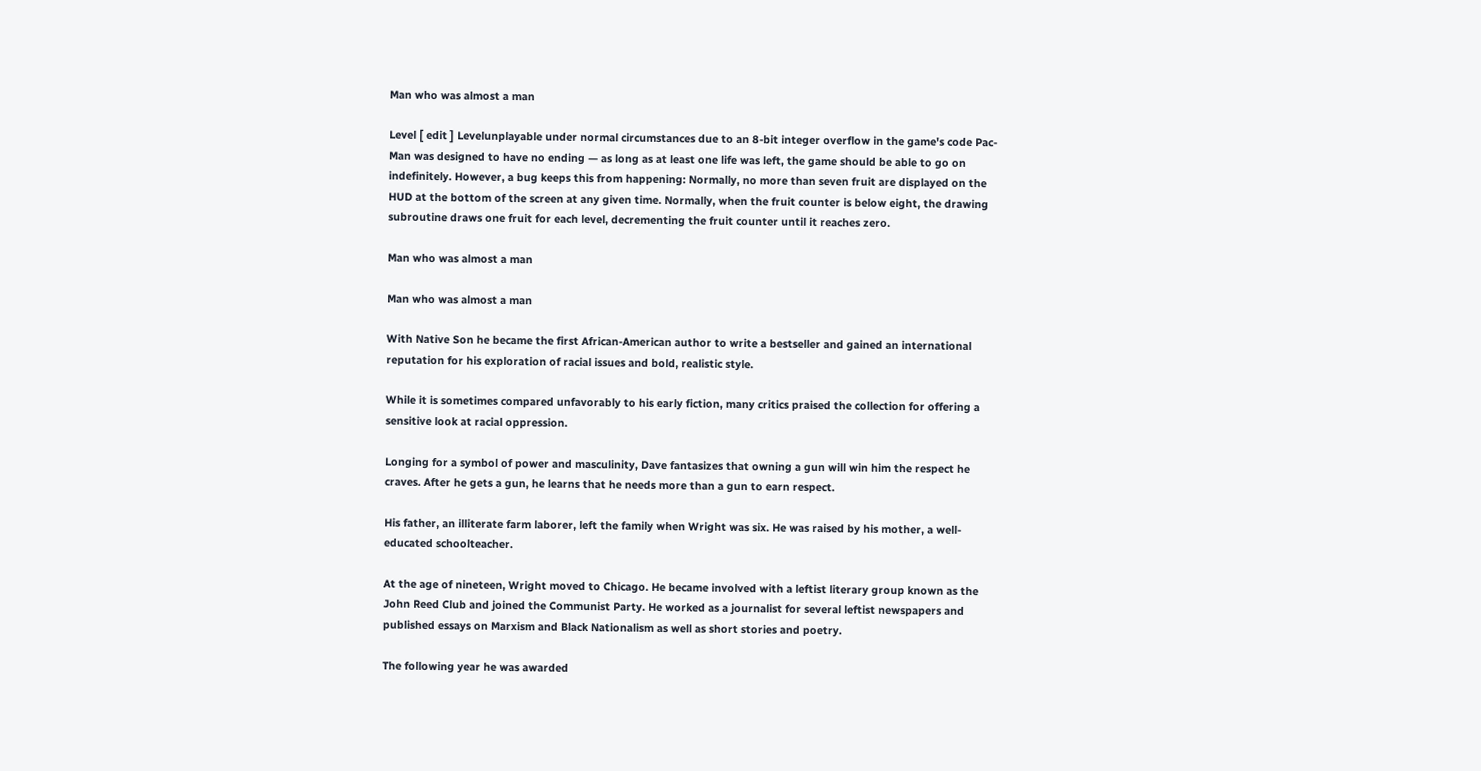Man who was almost a man

Level [ edit ] Levelunplayable under normal circumstances due to an 8-bit integer overflow in the game's code Pac-Man was designed to have no ending — as long as at least one life was left, the game should be able to go on indefinitely. However, a bug keeps this from happening: Normally, no more than seven fruit are displayed on the HUD at the bottom of the screen at any given time. Normally, when the fruit counter is below eight, the drawing subroutine draws one fruit for each level, decrementing the fruit counter until it reaches zero.

Man who was almost a man

Man who was almost a man

With Native Son he became the first African-American author to write a bestseller and gained an international reputation for his exploration of racial issues and bold, realistic style.

While it is sometimes compared unfavorably to his early fiction, many critics praised the collection for offering a sensitive look at racial oppression.

Longing for a symbol of power and masculinity, Dave fantasizes that owning a gun will win him the respect he craves. After he gets a gun, he learns that he needs more than a gun to earn respect.

His father, an illiterate farm laborer, left the family when Wright was six. He was raised by his mother, a well-educated schoolteacher.

At the age of nineteen, Wright moved to Chicago. He became involved with a leftist literary group known as the John Reed Club and joined the Communist Party. He worked as a journalist for several leftist newspapers and published essays on Marxism and Black Nationalism as well as short stories and poetry.

The following year he was awarded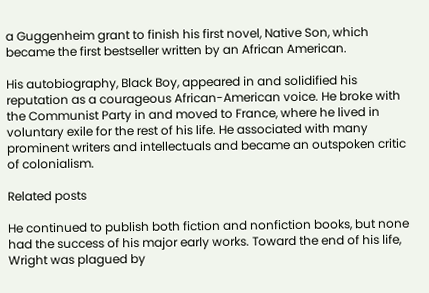a Guggenheim grant to finish his first novel, Native Son, which became the first bestseller written by an African American.

His autobiography, Black Boy, appeared in and solidified his reputation as a courageous African-American voice. He broke with the Communist Party in and moved to France, where he lived in voluntary exile for the rest of his life. He associated with many prominent writers and intellectuals and became an outspoken critic of colonialism.

Related posts

He continued to publish both fiction and nonfiction books, but none had the success of his major early works. Toward the end of his life, Wright was plagued by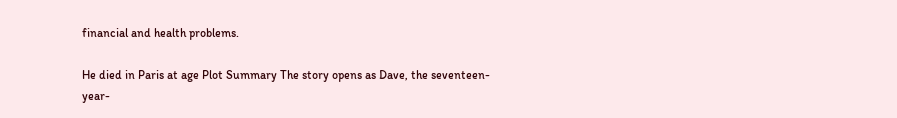financial and health problems.

He died in Paris at age Plot Summary The story opens as Dave, the seventeen-year-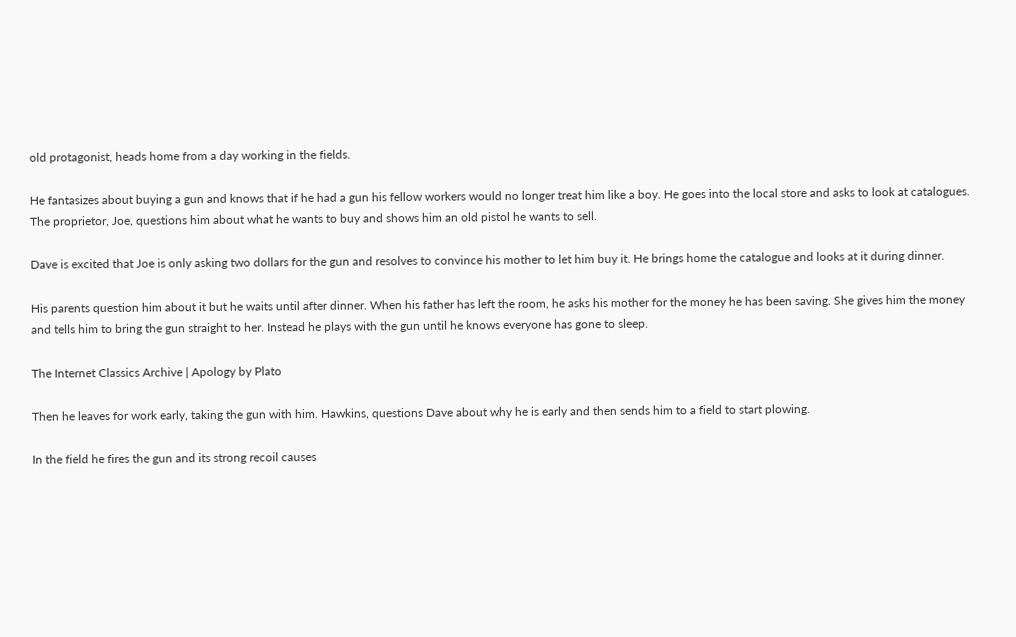old protagonist, heads home from a day working in the fields.

He fantasizes about buying a gun and knows that if he had a gun his fellow workers would no longer treat him like a boy. He goes into the local store and asks to look at catalogues. The proprietor, Joe, questions him about what he wants to buy and shows him an old pistol he wants to sell.

Dave is excited that Joe is only asking two dollars for the gun and resolves to convince his mother to let him buy it. He brings home the catalogue and looks at it during dinner.

His parents question him about it but he waits until after dinner. When his father has left the room, he asks his mother for the money he has been saving. She gives him the money and tells him to bring the gun straight to her. Instead he plays with the gun until he knows everyone has gone to sleep.

The Internet Classics Archive | Apology by Plato

Then he leaves for work early, taking the gun with him. Hawkins, questions Dave about why he is early and then sends him to a field to start plowing.

In the field he fires the gun and its strong recoil causes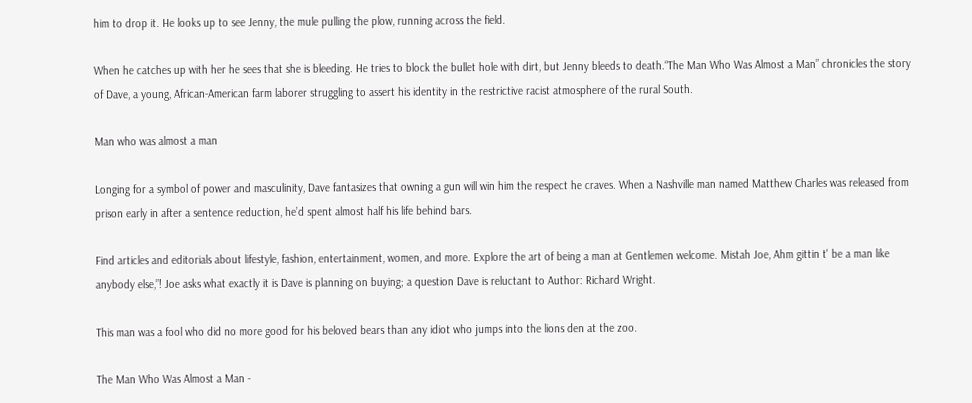him to drop it. He looks up to see Jenny, the mule pulling the plow, running across the field.

When he catches up with her he sees that she is bleeding. He tries to block the bullet hole with dirt, but Jenny bleeds to death.“The Man Who Was Almost a Man” chronicles the story of Dave, a young, African-American farm laborer struggling to assert his identity in the restrictive racist atmosphere of the rural South.

Man who was almost a man

Longing for a symbol of power and masculinity, Dave fantasizes that owning a gun will win him the respect he craves. When a Nashville man named Matthew Charles was released from prison early in after a sentence reduction, he’d spent almost half his life behind bars.

Find articles and editorials about lifestyle, fashion, entertainment, women, and more. Explore the art of being a man at Gentlemen welcome. Mistah Joe, Ahm gittin t' be a man like anybody else,”! Joe asks what exactly it is Dave is planning on buying; a question Dave is reluctant to Author: Richard Wright.

This man was a fool who did no more good for his beloved bears than any idiot who jumps into the lions den at the zoo.

The Man Who Was Almost a Man -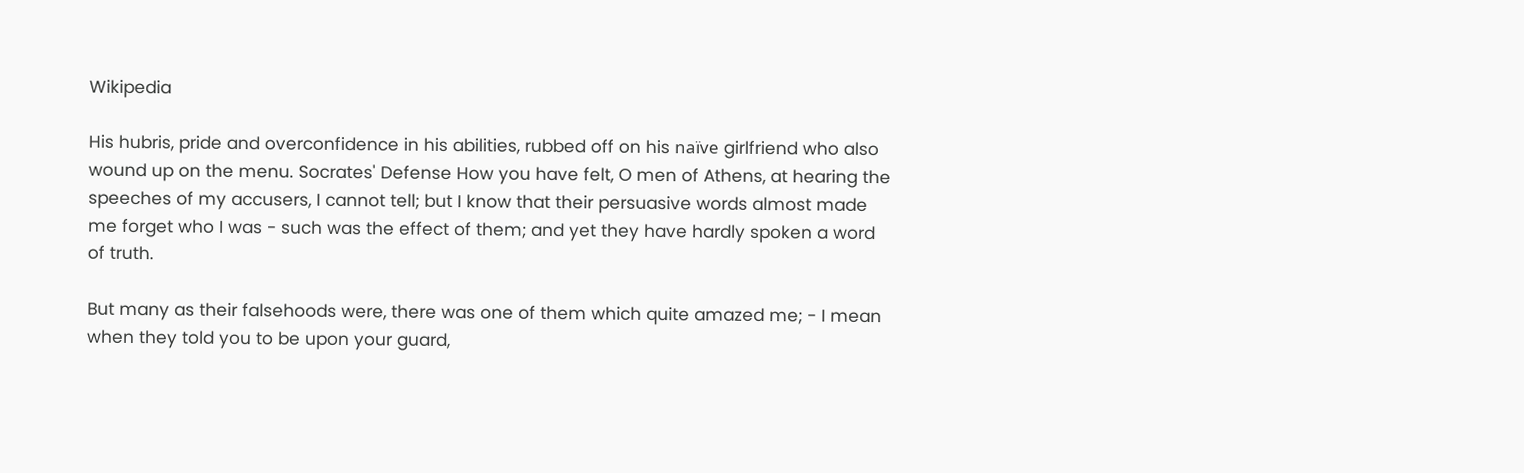Wikipedia

His hubris, pride and overconfidence in his abilities, rubbed off on his naïve girlfriend who also wound up on the menu. Socrates' Defense How you have felt, O men of Athens, at hearing the speeches of my accusers, I cannot tell; but I know that their persuasive words almost made me forget who I was - such was the effect of them; and yet they have hardly spoken a word of truth.

But many as their falsehoods were, there was one of them which quite amazed me; - I mean when they told you to be upon your guard,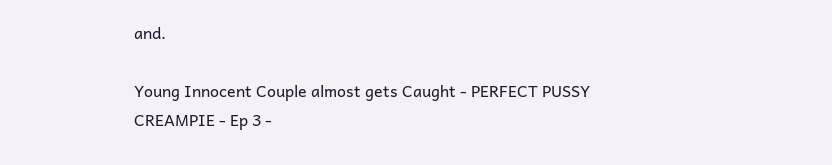and.

Young Innocent Couple almost gets Caught - PERFECT PUSSY CREAMPIE - Ep 3 -